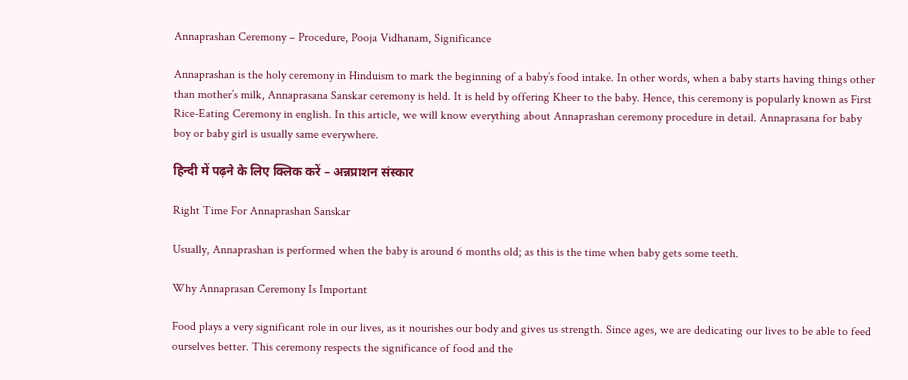Annaprashan Ceremony – Procedure, Pooja Vidhanam, Significance

Annaprashan is the holy ceremony in Hinduism to mark the beginning of a baby’s food intake. In other words, when a baby starts having things other than mother’s milk, Annaprasana Sanskar ceremony is held. It is held by offering Kheer to the baby. Hence, this ceremony is popularly known as First Rice-Eating Ceremony in english. In this article, we will know everything about Annaprashan ceremony procedure in detail. Annaprasana for baby boy or baby girl is usually same everywhere.

हिन्दी में पढ़ने के लिए क्लिक करें – अन्नप्राशन संस्कार

Right Time For Annaprashan Sanskar

Usually, Annaprashan is performed when the baby is around 6 months old; as this is the time when baby gets some teeth.

Why Annaprasan Ceremony Is Important

Food plays a very significant role in our lives, as it nourishes our body and gives us strength. Since ages, we are dedicating our lives to be able to feed ourselves better. This ceremony respects the significance of food and the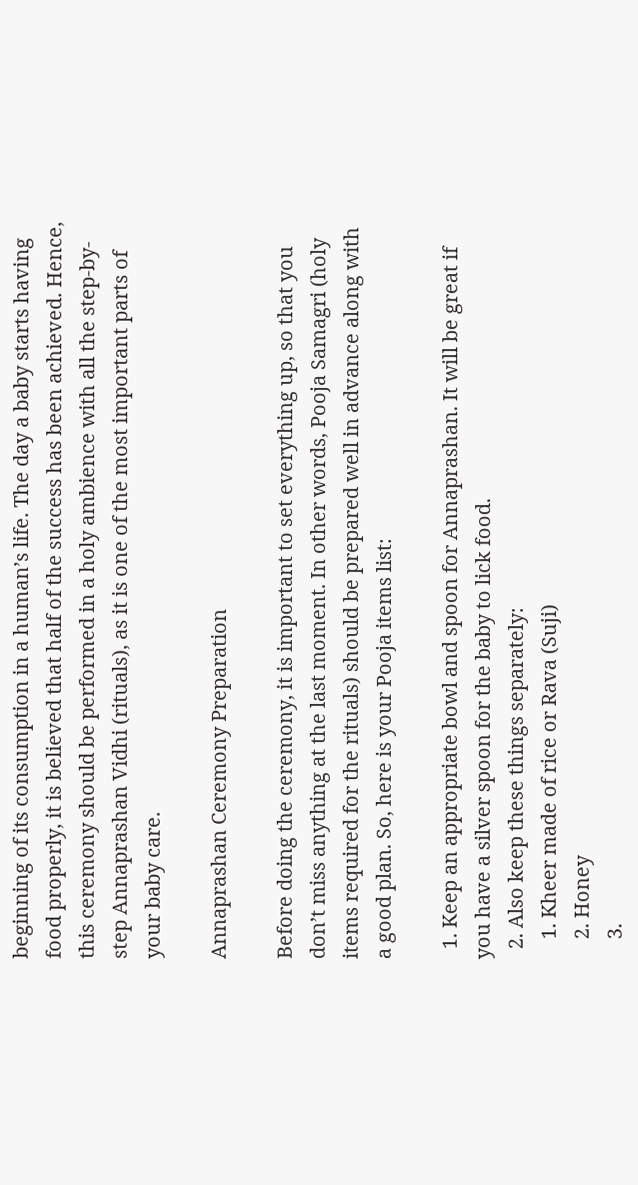beginning of its consumption in a human’s life. The day a baby starts having food properly, it is believed that half of the success has been achieved. Hence, this ceremony should be performed in a holy ambience with all the step-by-step Annaprashan Vidhi (rituals), as it is one of the most important parts of your baby care.

Annaprashan Ceremony Preparation

Before doing the ceremony, it is important to set everything up, so that you don’t miss anything at the last moment. In other words, Pooja Samagri (holy items required for the rituals) should be prepared well in advance along with a good plan. So, here is your Pooja items list:

  1. Keep an appropriate bowl and spoon for Annaprashan. It will be great if you have a silver spoon for the baby to lick food.
  2. Also keep these things separately:
    1. Kheer made of rice or Rava (Suji)
    2. Honey
    3.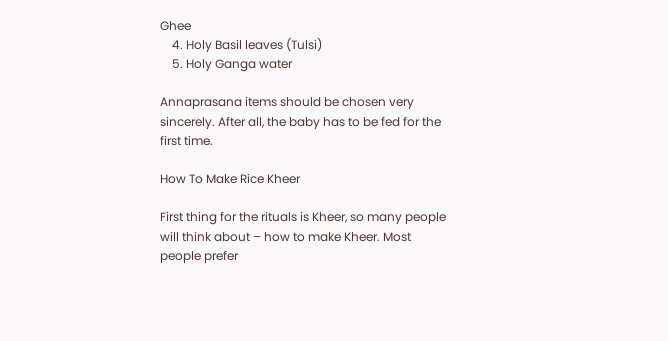Ghee
    4. Holy Basil leaves (Tulsi)
    5. Holy Ganga water

Annaprasana items should be chosen very sincerely. After all, the baby has to be fed for the first time.

How To Make Rice Kheer

First thing for the rituals is Kheer, so many people will think about – how to make Kheer. Most people prefer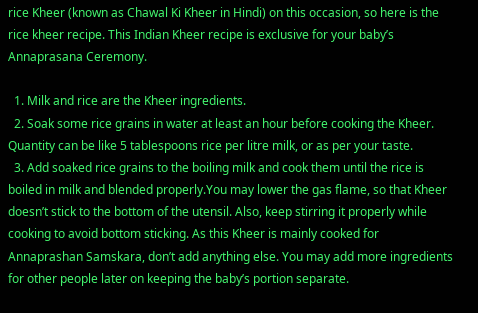rice Kheer (known as Chawal Ki Kheer in Hindi) on this occasion, so here is the rice kheer recipe. This Indian Kheer recipe is exclusive for your baby’s Annaprasana Ceremony.

  1. Milk and rice are the Kheer ingredients.
  2. Soak some rice grains in water at least an hour before cooking the Kheer. Quantity can be like 5 tablespoons rice per litre milk, or as per your taste.
  3. Add soaked rice grains to the boiling milk and cook them until the rice is boiled in milk and blended properly.You may lower the gas flame, so that Kheer doesn’t stick to the bottom of the utensil. Also, keep stirring it properly while cooking to avoid bottom sticking. As this Kheer is mainly cooked for Annaprashan Samskara, don’t add anything else. You may add more ingredients for other people later on keeping the baby’s portion separate.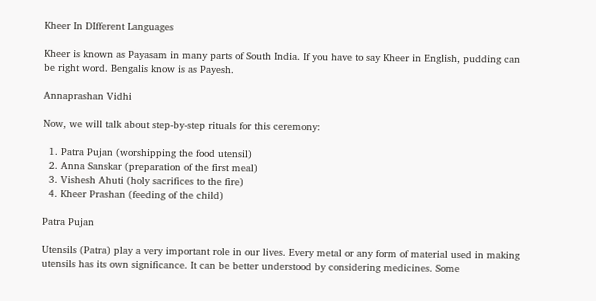Kheer In DIfferent Languages

Kheer is known as Payasam in many parts of South India. If you have to say Kheer in English, pudding can be right word. Bengalis know is as Payesh.

Annaprashan Vidhi

Now, we will talk about step-by-step rituals for this ceremony:

  1. Patra Pujan (worshipping the food utensil)
  2. Anna Sanskar (preparation of the first meal)
  3. Vishesh Ahuti (holy sacrifices to the fire)
  4. Kheer Prashan (feeding of the child)

Patra Pujan

Utensils (Patra) play a very important role in our lives. Every metal or any form of material used in making utensils has its own significance. It can be better understood by considering medicines. Some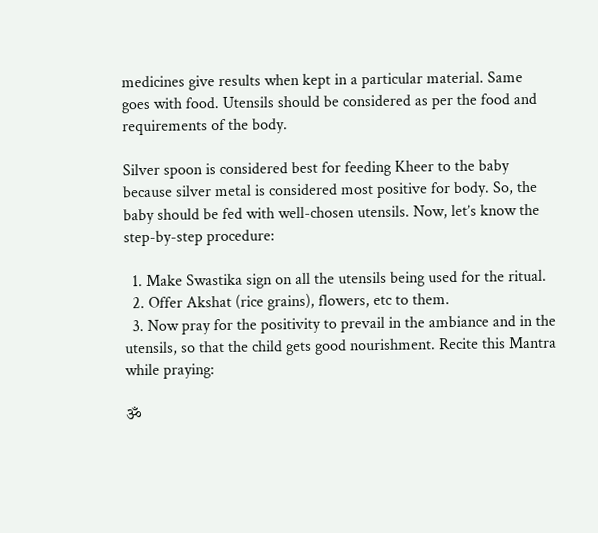medicines give results when kept in a particular material. Same goes with food. Utensils should be considered as per the food and requirements of the body.

Silver spoon is considered best for feeding Kheer to the baby because silver metal is considered most positive for body. So, the baby should be fed with well-chosen utensils. Now, let’s know the step-by-step procedure:

  1. Make Swastika sign on all the utensils being used for the ritual.
  2. Offer Akshat (rice grains), flowers, etc to them.
  3. Now pray for the positivity to prevail in the ambiance and in the utensils, so that the child gets good nourishment. Recite this Mantra while praying:

ॐ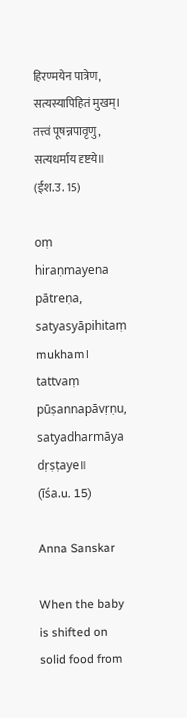हिरण्मयेन पात्रेण, सत्यस्यापिहितं मुखम्।
तत्त्वं पूषन्नपावृणु, सत्यधर्माय दृष्टये॥
(ईश.उ. 15)

oṃ hiraṇmayena pātreṇa, satyasyāpihitaṃ mukham।
tattvaṃ pūṣannapāvṛṇu, satyadharmāya dṛṣṭaye॥
(īśa.u. 15)

Anna Sanskar

When the baby is shifted on solid food from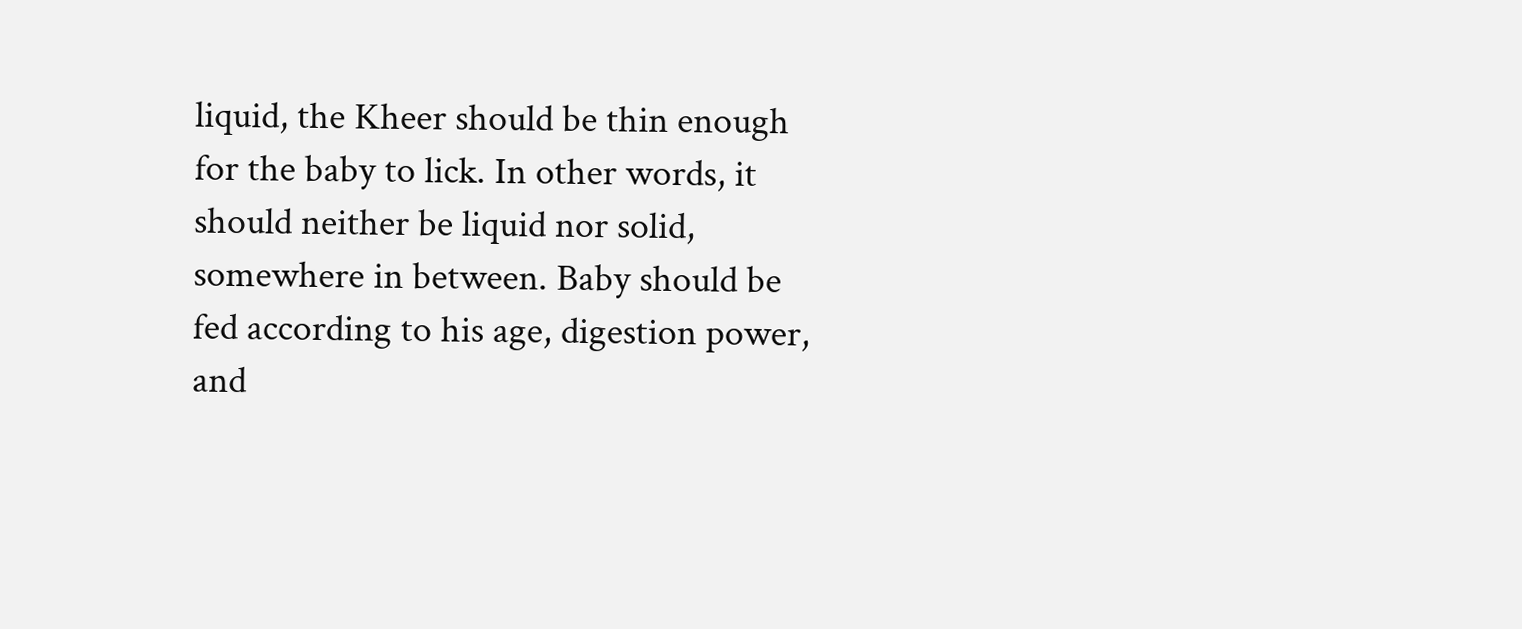liquid, the Kheer should be thin enough for the baby to lick. In other words, it should neither be liquid nor solid, somewhere in between. Baby should be fed according to his age, digestion power, and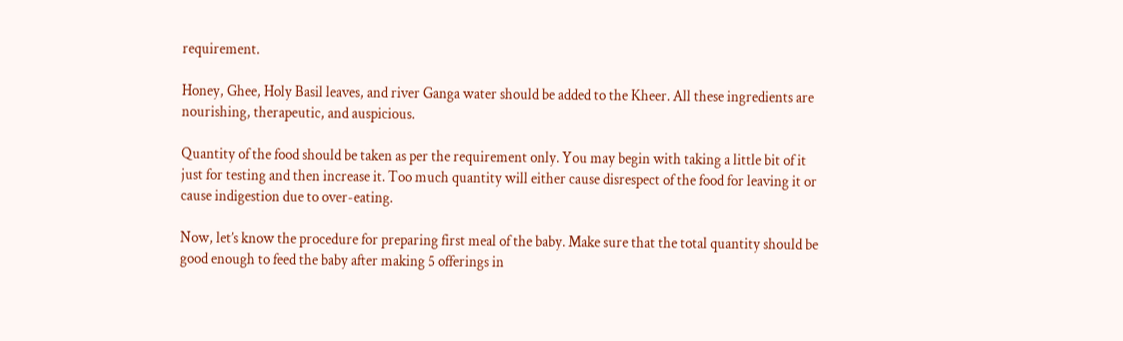requirement.

Honey, Ghee, Holy Basil leaves, and river Ganga water should be added to the Kheer. All these ingredients are nourishing, therapeutic, and auspicious.

Quantity of the food should be taken as per the requirement only. You may begin with taking a little bit of it just for testing and then increase it. Too much quantity will either cause disrespect of the food for leaving it or cause indigestion due to over-eating.

Now, let’s know the procedure for preparing first meal of the baby. Make sure that the total quantity should be good enough to feed the baby after making 5 offerings in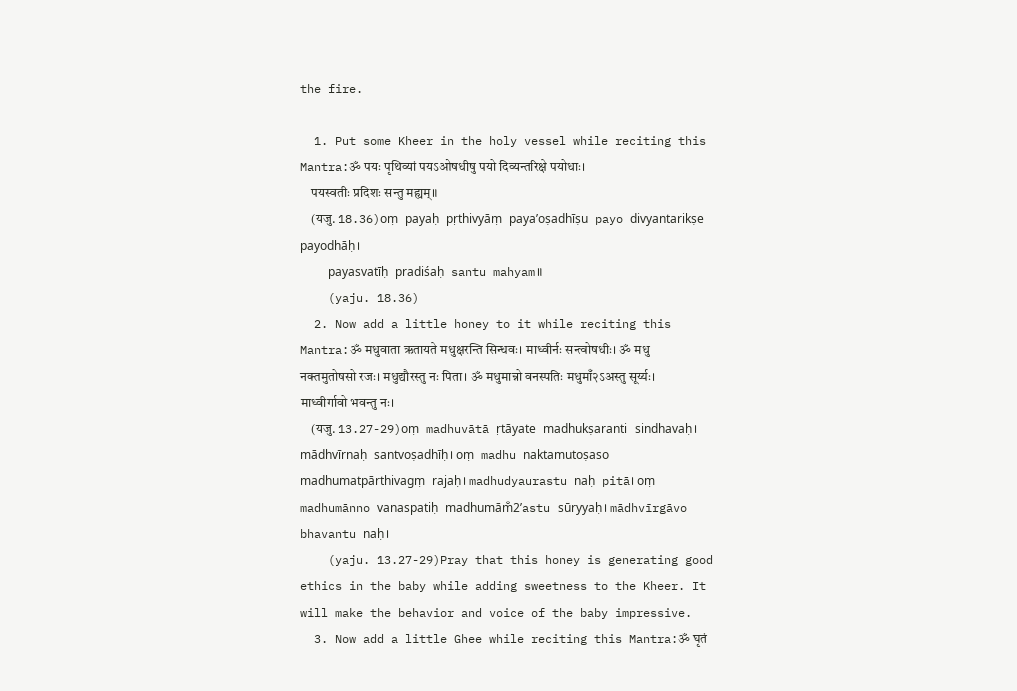the fire.

  1. Put some Kheer in the holy vessel while reciting this Mantra:ॐ पयः पृथिव्यां पयऽओषधीषु पयो दिव्यन्तरिक्षे पयोधाः।
    पयस्वतीः प्रदिशः सन्तु मह्यम्॥
    (यजु. 18.36)oṃ payaḥ pṛthivyāṃ paya’oṣadhīṣu payo divyantarikṣe payodhāḥ।
    payasvatīḥ pradiśaḥ santu mahyam॥
    (yaju. 18.36)
  2. Now add a little honey to it while reciting this Mantra:ॐ मधुवाता ऋतायते मधुक्षरन्ति सिन्धवः। माध्वीर्नः सन्त्वोषधीः। ॐ मधु नक्तमुतोषसो रजः। मधुद्यौरस्तु नः पिता। ॐ मधुमान्नो वनस्पतिः मधुमाँ२ऽअस्तु सूर्य्यः। माध्वीर्गावो भवन्तु नः।
    (यजु. 13.27-29)oṃ madhuvātā ṛtāyate madhukṣaranti sindhavaḥ। mādhvīrnaḥ santvoṣadhīḥ। oṃ madhu naktamutoṣaso madhumatpārthivagṃ rajaḥ। madhudyaurastu naḥ pitā। oṃ madhumānno vanaspatiḥ madhumām̐2’astu sūryyaḥ। mādhvīrgāvo bhavantu naḥ।
    (yaju. 13.27-29)Pray that this honey is generating good ethics in the baby while adding sweetness to the Kheer. It will make the behavior and voice of the baby impressive.
  3. Now add a little Ghee while reciting this Mantra:ॐ घृतं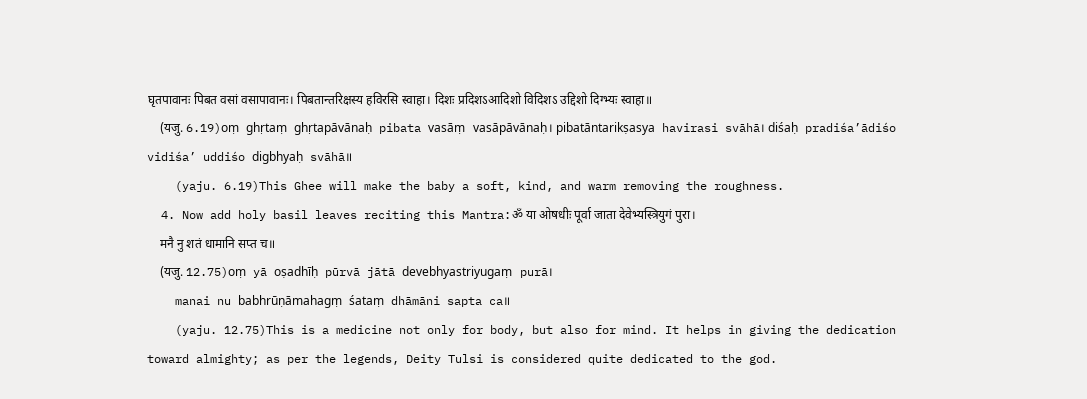घृतपावानः पिबत वसां वसापावानः। पिबतान्तरिक्षस्य हविरसि स्वाहा। दिशः प्रदिशऽआदिशो विदिशऽ उद्दिशो दिग्भ्यः स्वाहा॥
    (यजु. 6.19)oṃ ghṛtaṃ ghṛtapāvānaḥ pibata vasāṃ vasāpāvānaḥ। pibatāntarikṣasya havirasi svāhā। diśaḥ pradiśa’ādiśo vidiśa’ uddiśo digbhyaḥ svāhā॥
    (yaju. 6.19)This Ghee will make the baby a soft, kind, and warm removing the roughness.
  4. Now add holy basil leaves reciting this Mantra:ॐ या ओषधीः पूर्वा जाता देवेभ्यस्त्रियुगं पुरा।
    मनै नु शतं धामानि सप्त च॥
    (यजु. 12.75)oṃ yā oṣadhīḥ pūrvā jātā devebhyastriyugaṃ purā।
    manai nu babhrūṇāmahagṃ śataṃ dhāmāni sapta ca॥
    (yaju. 12.75)This is a medicine not only for body, but also for mind. It helps in giving the dedication toward almighty; as per the legends, Deity Tulsi is considered quite dedicated to the god.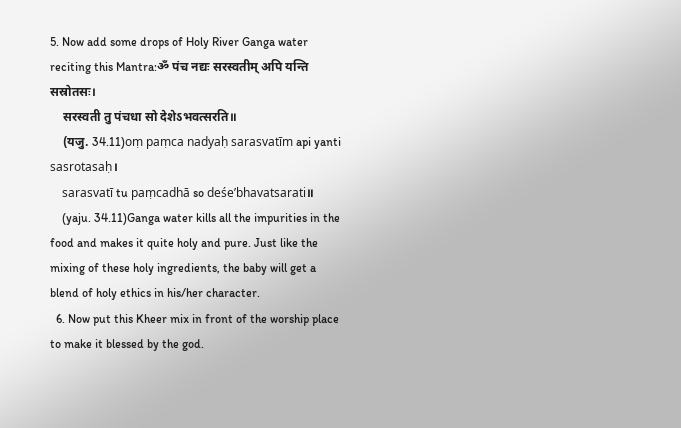5. Now add some drops of Holy River Ganga water reciting this Mantra:ॐ पंच नद्यः सरस्वतीम् अपि यन्ति सस्रोतसः।
    सरस्वती तु पंचधा सो देशेऽभवत्सरति॥
    (यजु. 34.11)oṃ paṃca nadyaḥ sarasvatīm api yanti sasrotasaḥ।
    sarasvatī tu paṃcadhā so deśe’bhavatsarati॥
    (yaju. 34.11)Ganga water kills all the impurities in the food and makes it quite holy and pure. Just like the mixing of these holy ingredients, the baby will get a blend of holy ethics in his/her character.
  6. Now put this Kheer mix in front of the worship place to make it blessed by the god.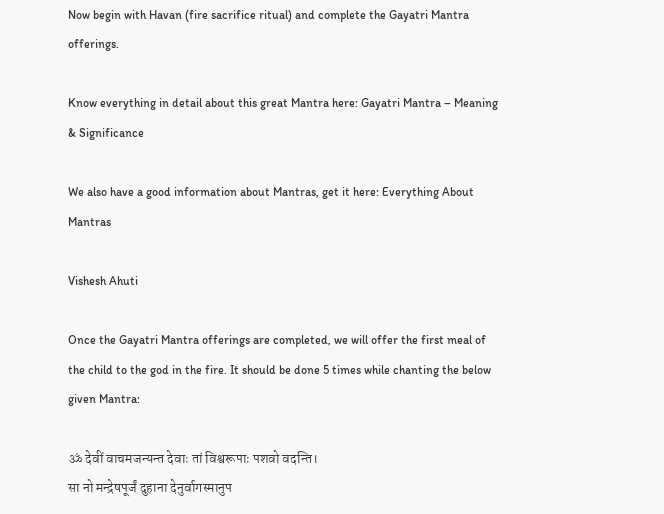Now begin with Havan (fire sacrifice ritual) and complete the Gayatri Mantra offerings.

Know everything in detail about this great Mantra here: Gayatri Mantra – Meaning & Significance

We also have a good information about Mantras, get it here: Everything About Mantras

Vishesh Ahuti

Once the Gayatri Mantra offerings are completed, we will offer the first meal of the child to the god in the fire. It should be done 5 times while chanting the below given Mantra:

ॐ देवीं वाचमजन्यन्त देवाः तां विश्वरूपाः पशवो वदन्ति।
सा नो मन्द्रेषपूर्जं दुहाना देनुर्वागस्मानुप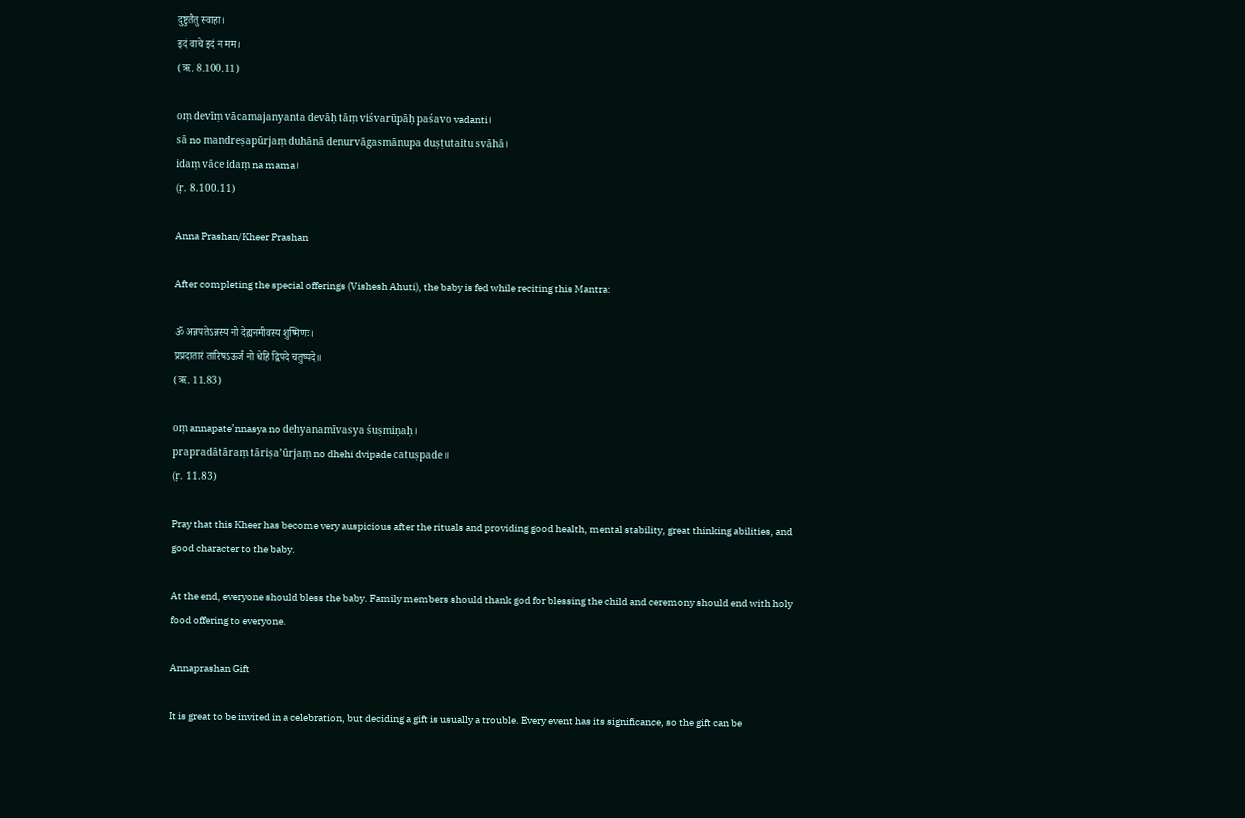दुष्टुतैतु स्वाहा।
इदं वाचे इदं न मम।
(ऋ. 8.100.11)

oṃ devīṃ vācamajanyanta devāḥ tāṃ viśvarūpāḥ paśavo vadanti।
sā no mandreṣapūrjaṃ duhānā denurvāgasmānupa duṣṭutaitu svāhā।
idaṃ vāce idaṃ na mama।
(ṛ. 8.100.11)

Anna Prashan/Kheer Prashan

After completing the special offerings (Vishesh Ahuti), the baby is fed while reciting this Mantra:

ॐ अन्नपतेऽन्नस्य नो देह्यनमीवस्य शुष्मिणः।
प्रप्रदातारं तारिषऽऊर्जं नो धेहि द्विपदे चतुष्पदे॥
(ऋ. 11.83)

oṃ annapate’nnasya no dehyanamīvasya śuṣmiṇaḥ।
prapradātāraṃ tāriṣa’ūrjaṃ no dhehi dvipade catuṣpade॥
(ṛ. 11.83)

Pray that this Kheer has become very auspicious after the rituals and providing good health, mental stability, great thinking abilities, and good character to the baby.

At the end, everyone should bless the baby. Family members should thank god for blessing the child and ceremony should end with holy food offering to everyone.

Annaprashan Gift

It is great to be invited in a celebration, but deciding a gift is usually a trouble. Every event has its significance, so the gift can be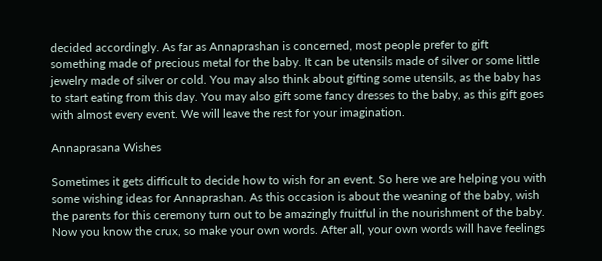decided accordingly. As far as Annaprashan is concerned, most people prefer to gift something made of precious metal for the baby. It can be utensils made of silver or some little jewelry made of silver or cold. You may also think about gifting some utensils, as the baby has to start eating from this day. You may also gift some fancy dresses to the baby, as this gift goes with almost every event. We will leave the rest for your imagination.

Annaprasana Wishes

Sometimes it gets difficult to decide how to wish for an event. So here we are helping you with some wishing ideas for Annaprashan. As this occasion is about the weaning of the baby, wish the parents for this ceremony turn out to be amazingly fruitful in the nourishment of the baby. Now you know the crux, so make your own words. After all, your own words will have feelings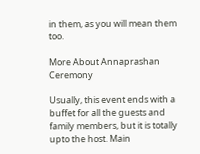in them, as you will mean them too.

More About Annaprashan Ceremony

Usually, this event ends with a buffet for all the guests and family members, but it is totally upto the host. Main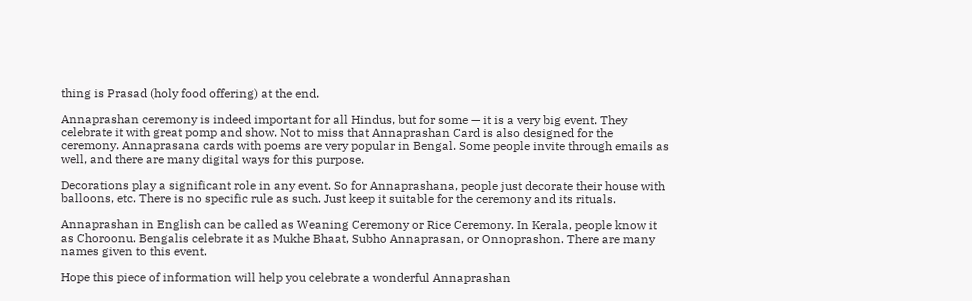thing is Prasad (holy food offering) at the end.

Annaprashan ceremony is indeed important for all Hindus, but for some — it is a very big event. They celebrate it with great pomp and show. Not to miss that Annaprashan Card is also designed for the ceremony. Annaprasana cards with poems are very popular in Bengal. Some people invite through emails as well, and there are many digital ways for this purpose.

Decorations play a significant role in any event. So for Annaprashana, people just decorate their house with balloons, etc. There is no specific rule as such. Just keep it suitable for the ceremony and its rituals.

Annaprashan in English can be called as Weaning Ceremony or Rice Ceremony. In Kerala, people know it as Choroonu. Bengalis celebrate it as Mukhe Bhaat, Subho Annaprasan, or Onnoprashon. There are many names given to this event.

Hope this piece of information will help you celebrate a wonderful Annaprashan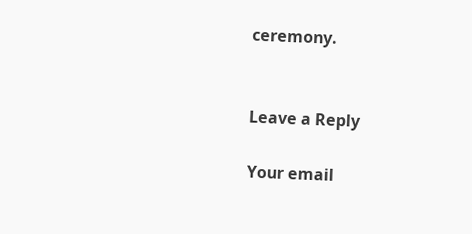ceremony.


Leave a Reply

Your email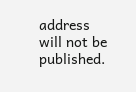address will not be published.